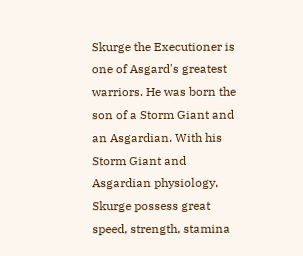Skurge the Executioner is one of Asgard's greatest warriors. He was born the son of a Storm Giant and an Asgardian. With his Storm Giant and Asgardian physiology, Skurge possess great speed, strength, stamina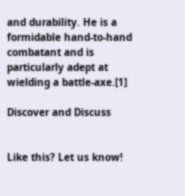and durability. He is a formidable hand-to-hand combatant and is particularly adept at wielding a battle-axe.[1]

Discover and Discuss


Like this? Let us know!